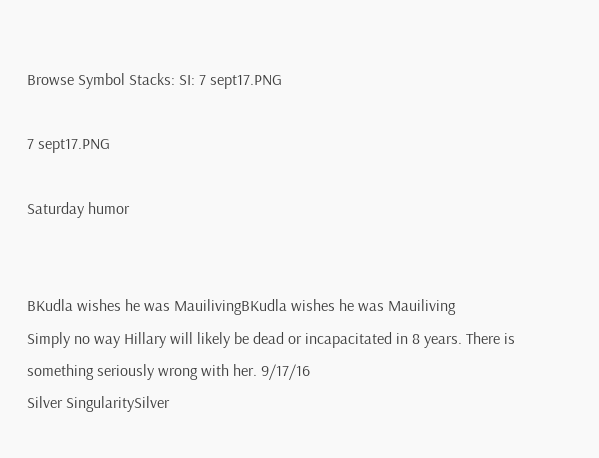Browse Symbol Stacks: SI: 7 sept17.PNG

7 sept17.PNG

Saturday humor


BKudla wishes he was MauilivingBKudla wishes he was Mauiliving
Simply no way Hillary will likely be dead or incapacitated in 8 years. There is something seriously wrong with her. 9/17/16
Silver SingularitySilver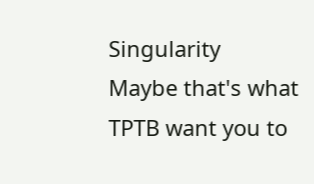Singularity
Maybe that's what TPTB want you to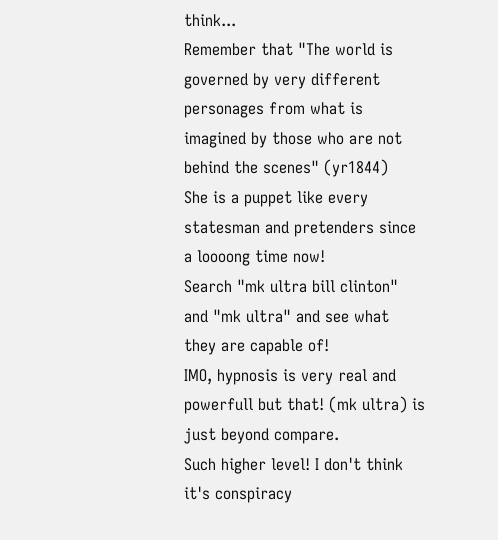think...
Remember that "The world is governed by very different personages from what is imagined by those who are not behind the scenes" (yr1844)
She is a puppet like every statesman and pretenders since a loooong time now!
Search "mk ultra bill clinton" and "mk ultra" and see what they are capable of!
IMO, hypnosis is very real and powerfull but that! (mk ultra) is just beyond compare.
Such higher level! I don't think it's conspiracy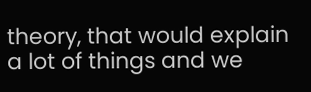theory, that would explain a lot of things and we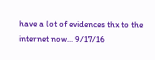have a lot of evidences thx to the internet now... 9/17/16